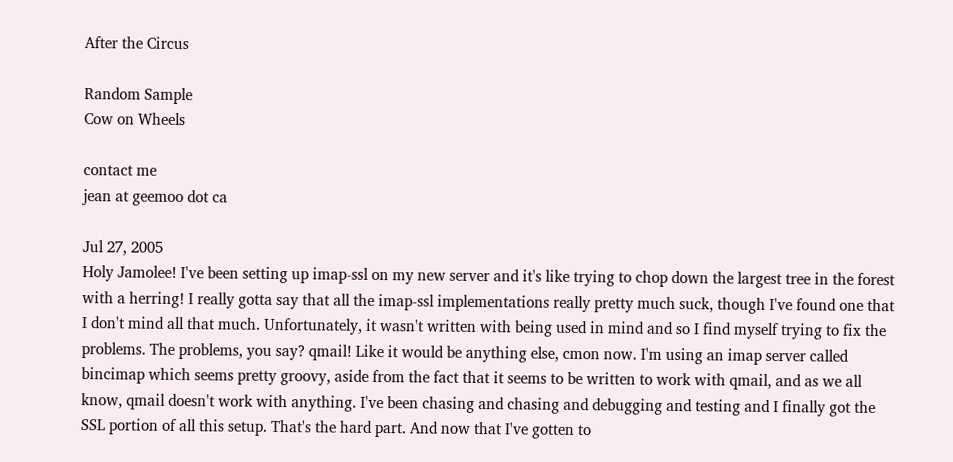After the Circus

Random Sample
Cow on Wheels

contact me
jean at geemoo dot ca

Jul 27, 2005
Holy Jamolee! I've been setting up imap-ssl on my new server and it's like trying to chop down the largest tree in the forest with a herring! I really gotta say that all the imap-ssl implementations really pretty much suck, though I've found one that I don't mind all that much. Unfortunately, it wasn't written with being used in mind and so I find myself trying to fix the problems. The problems, you say? qmail! Like it would be anything else, cmon now. I'm using an imap server called bincimap which seems pretty groovy, aside from the fact that it seems to be written to work with qmail, and as we all know, qmail doesn't work with anything. I've been chasing and chasing and debugging and testing and I finally got the SSL portion of all this setup. That's the hard part. And now that I've gotten to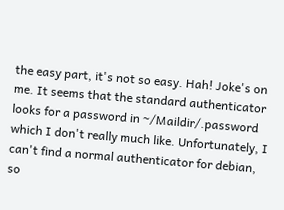the easy part, it's not so easy. Hah! Joke's on me. It seems that the standard authenticator looks for a password in ~/Maildir/.password which I don't really much like. Unfortunately, I can't find a normal authenticator for debian, so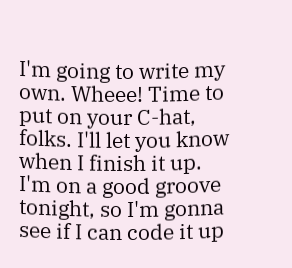I'm going to write my own. Wheee! Time to put on your C-hat, folks. I'll let you know when I finish it up. I'm on a good groove tonight, so I'm gonna see if I can code it up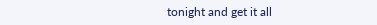tonight and get it all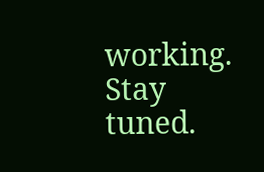working. Stay tuned.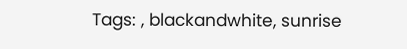Tags: , blackandwhite, sunrise